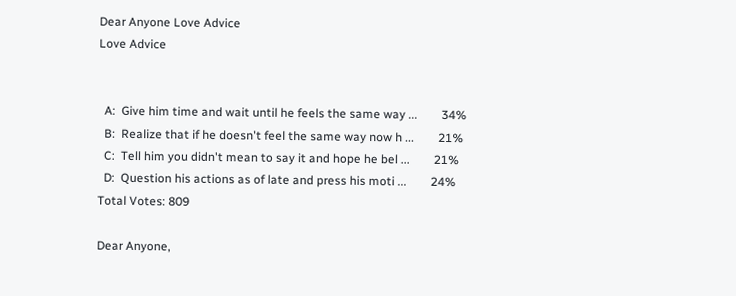Dear Anyone Love Advice
Love Advice


  A:  Give him time and wait until he feels the same way ...        34%
  B:  Realize that if he doesn't feel the same way now h ...        21%
  C:  Tell him you didn't mean to say it and hope he bel ...        21%
  D:  Question his actions as of late and press his moti ...        24%
Total Votes: 809

Dear Anyone,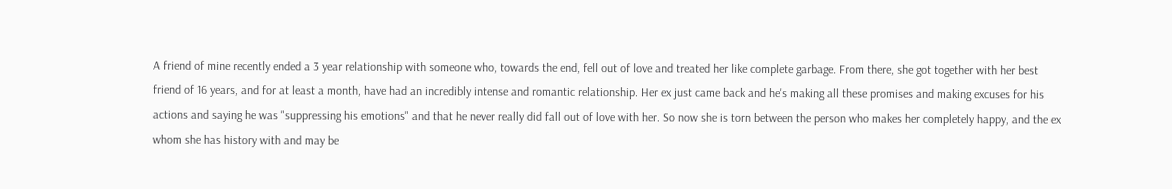A friend of mine recently ended a 3 year relationship with someone who, towards the end, fell out of love and treated her like complete garbage. From there, she got together with her best friend of 16 years, and for at least a month, have had an incredibly intense and romantic relationship. Her ex just came back and he's making all these promises and making excuses for his actions and saying he was "suppressing his emotions" and that he never really did fall out of love with her. So now she is torn between the person who makes her completely happy, and the ex whom she has history with and may be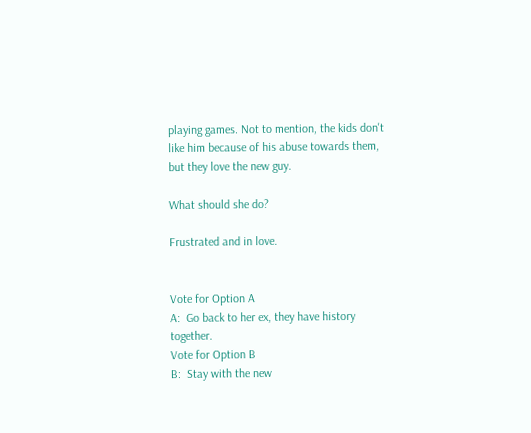playing games. Not to mention, the kids don't like him because of his abuse towards them, but they love the new guy.

What should she do?

Frustrated and in love.


Vote for Option A
A:  Go back to her ex, they have history together.
Vote for Option B
B:  Stay with the new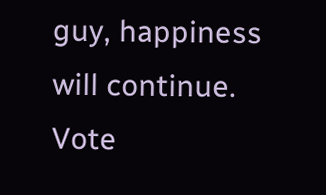guy, happiness will continue.
Vote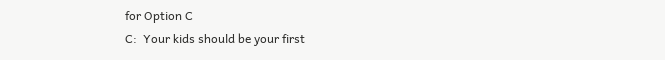for Option C
C:  Your kids should be your first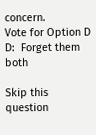concern.
Vote for Option D
D:  Forget them both

Skip this question